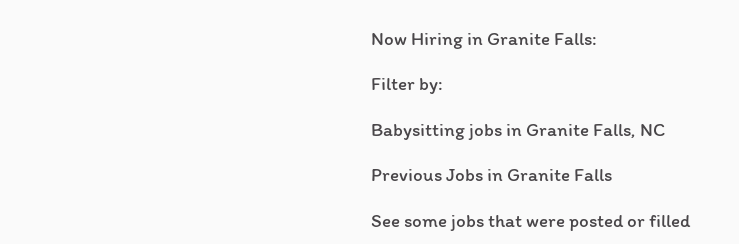Now Hiring in Granite Falls:

Filter by:

Babysitting jobs in Granite Falls, NC

Previous Jobs in Granite Falls

See some jobs that were posted or filled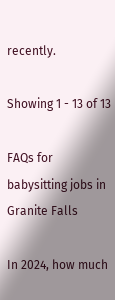recently.

Showing 1 - 13 of 13

FAQs for babysitting jobs in Granite Falls

In 2024, how much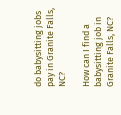do babysitting jobs pay in Granite Falls, NC?

How can I find a babysitting job in Granite Falls, NC?